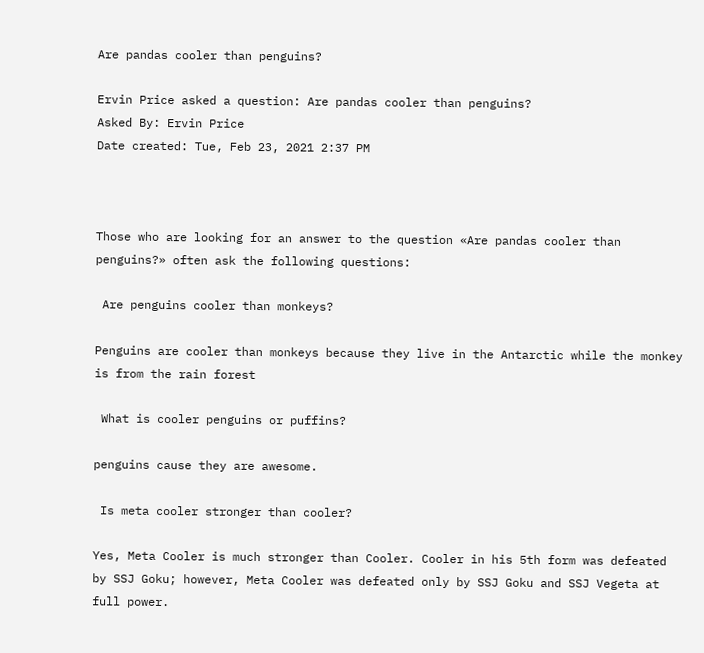Are pandas cooler than penguins?

Ervin Price asked a question: Are pandas cooler than penguins?
Asked By: Ervin Price
Date created: Tue, Feb 23, 2021 2:37 PM



Those who are looking for an answer to the question «Are pandas cooler than penguins?» often ask the following questions:

 Are penguins cooler than monkeys?

Penguins are cooler than monkeys because they live in the Antarctic while the monkey is from the rain forest

 What is cooler penguins or puffins?

penguins cause they are awesome.

 Is meta cooler stronger than cooler?

Yes, Meta Cooler is much stronger than Cooler. Cooler in his 5th form was defeated by SSJ Goku; however, Meta Cooler was defeated only by SSJ Goku and SSJ Vegeta at full power.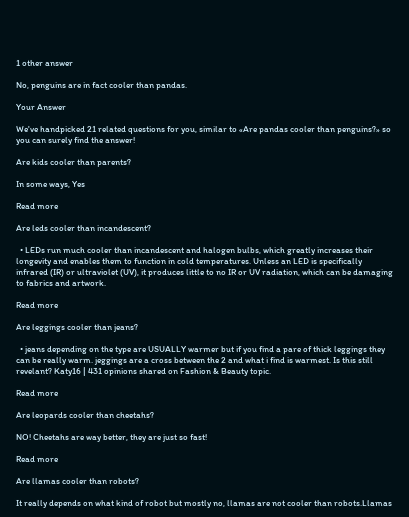1 other answer

No, penguins are in fact cooler than pandas.

Your Answer

We've handpicked 21 related questions for you, similar to «Are pandas cooler than penguins?» so you can surely find the answer!

Are kids cooler than parents?

In some ways, Yes

Read more

Are leds cooler than incandescent?

  • LEDs run much cooler than incandescent and halogen bulbs, which greatly increases their longevity and enables them to function in cold temperatures. Unless an LED is specifically infrared (IR) or ultraviolet (UV), it produces little to no IR or UV radiation, which can be damaging to fabrics and artwork.

Read more

Are leggings cooler than jeans?

  • jeans depending on the type are USUALLY warmer but if you find a pare of thick leggings they can be really warm. jeggings are a cross between the 2 and what i find is warmest. Is this still revelant? Katy16 | 431 opinions shared on Fashion & Beauty topic.

Read more

Are leopards cooler than cheetahs?

NO! Cheetahs are way better, they are just so fast!

Read more

Are llamas cooler than robots?

It really depends on what kind of robot but mostly no, llamas are not cooler than robots.Llamas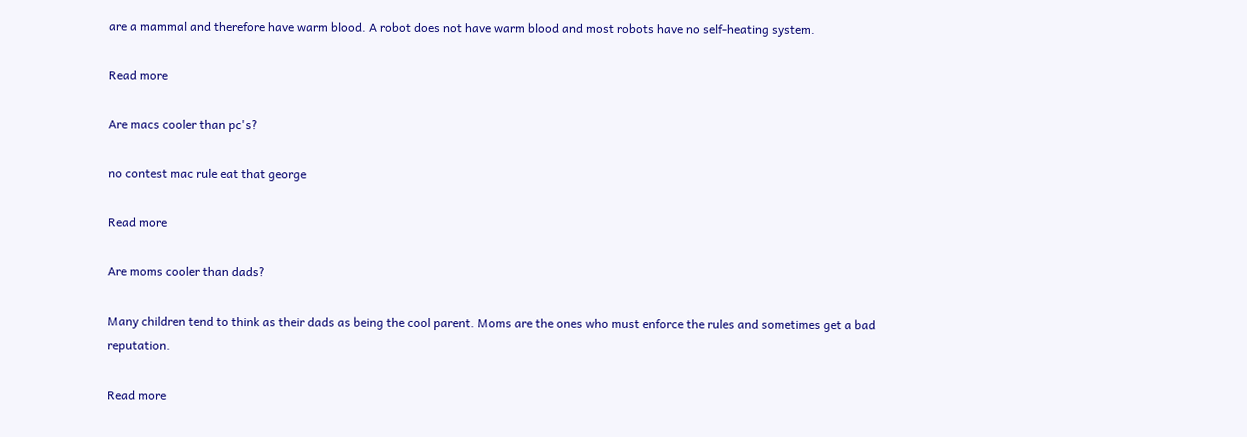are a mammal and therefore have warm blood. A robot does not have warm blood and most robots have no self-heating system.

Read more

Are macs cooler than pc's?

no contest mac rule eat that george

Read more

Are moms cooler than dads?

Many children tend to think as their dads as being the cool parent. Moms are the ones who must enforce the rules and sometimes get a bad reputation.

Read more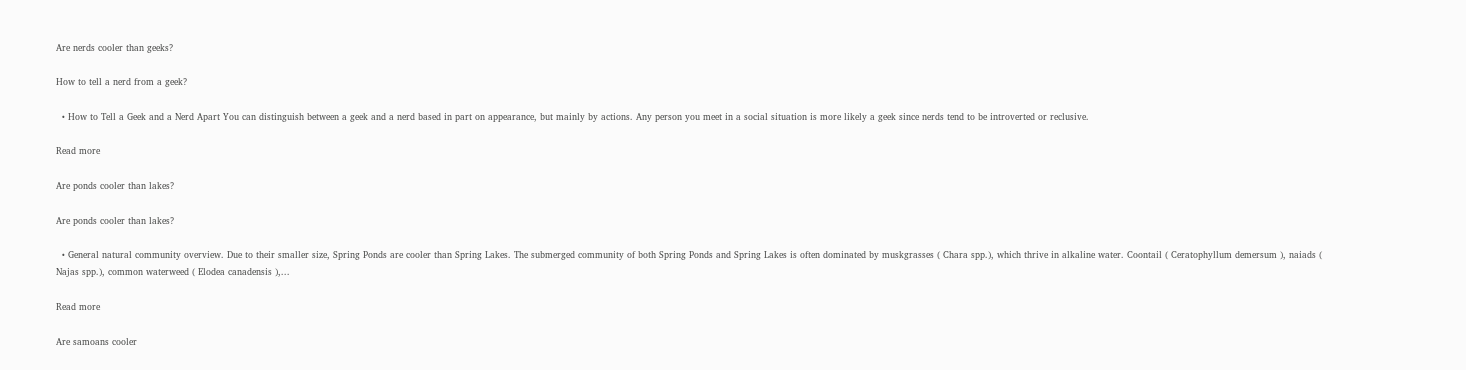Are nerds cooler than geeks?

How to tell a nerd from a geek?

  • How to Tell a Geek and a Nerd Apart You can distinguish between a geek and a nerd based in part on appearance, but mainly by actions. Any person you meet in a social situation is more likely a geek since nerds tend to be introverted or reclusive.

Read more

Are ponds cooler than lakes?

Are ponds cooler than lakes?

  • General natural community overview. Due to their smaller size, Spring Ponds are cooler than Spring Lakes. The submerged community of both Spring Ponds and Spring Lakes is often dominated by muskgrasses ( Chara spp.), which thrive in alkaline water. Coontail ( Ceratophyllum demersum ), naiads ( Najas spp.), common waterweed ( Elodea canadensis ),...

Read more

Are samoans cooler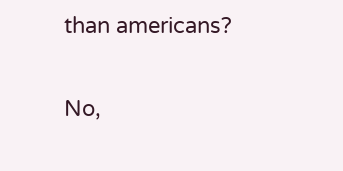than americans?

No,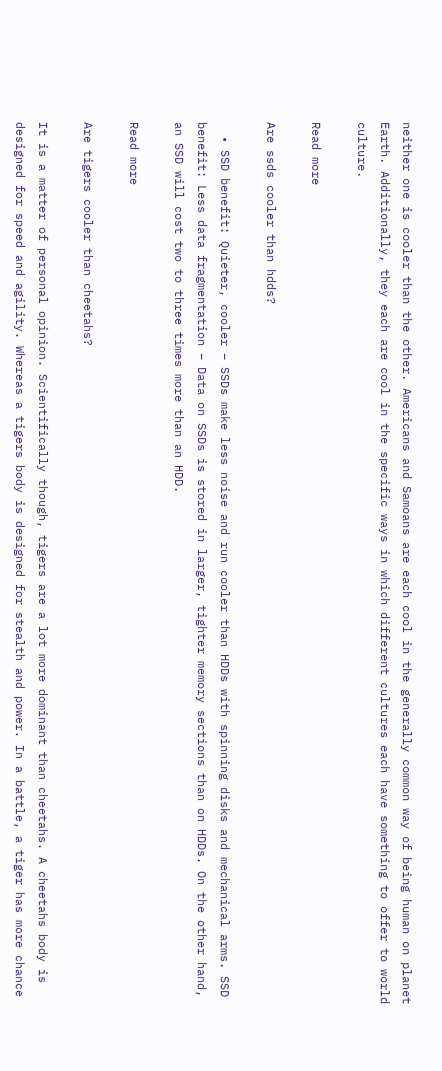neither one is cooler than the other. Americans and Samoans are each cool in the generally common way of being human on planet Earth. Additionally, they each are cool in the specific ways in which different cultures each have something to offer to world culture.

Read more

Are ssds cooler than hdds?

  • SSD benefit: Quieter, cooler – SSDs make less noise and run cooler than HDDs with spinning disks and mechanical arms. SSD benefit: Less data fragmentation – Data on SSDs is stored in larger, tighter memory sections than on HDDs. On the other hand, an SSD will cost two to three times more than an HDD.

Read more

Are tigers cooler than cheetahs?

It is a matter of personal opinion. Scientifically though, tigers are a lot more dominant than cheetahs. A cheetahs body is designed for speed and agility. Whereas a tigers body is designed for stealth and power. In a battle, a tiger has more chance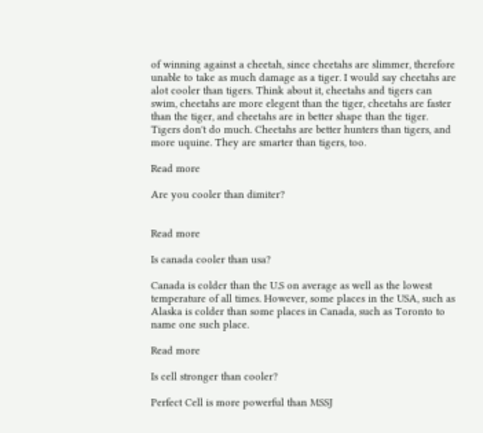of winning against a cheetah, since cheetahs are slimmer, therefore unable to take as much damage as a tiger. I would say cheetahs are alot cooler than tigers. Think about it, cheetahs and tigers can swim, cheetahs are more elegent than the tiger, cheetahs are faster than the tiger, and cheetahs are in better shape than the tiger. Tigers don't do much. Cheetahs are better hunters than tigers, and more uquine. They are smarter than tigers, too.

Read more

Are you cooler than dimiter?


Read more

Is canada cooler than usa?

Canada is colder than the U.S on average as well as the lowest temperature of all times. However, some places in the USA, such as Alaska is colder than some places in Canada, such as Toronto to name one such place.

Read more

Is cell stronger than cooler?

Perfect Cell is more powerful than MSSJ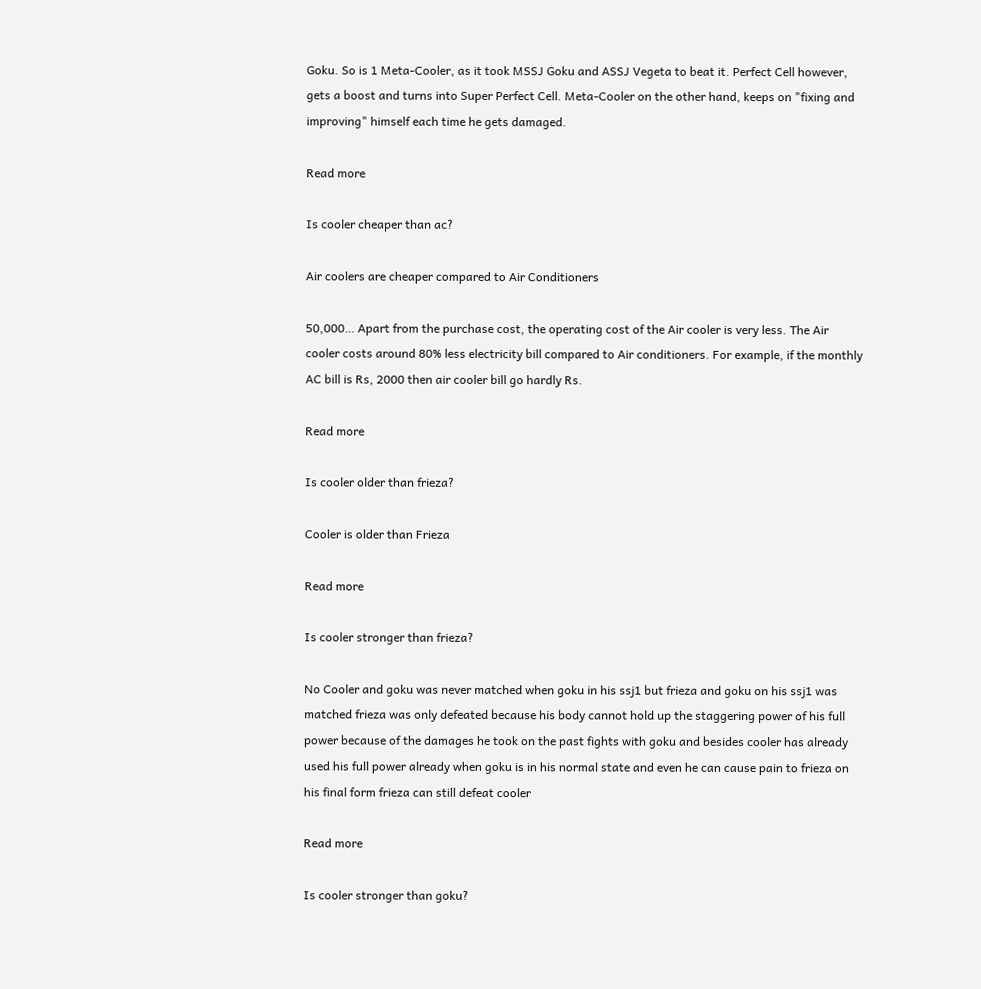Goku. So is 1 Meta-Cooler, as it took MSSJ Goku and ASSJ Vegeta to beat it. Perfect Cell however, gets a boost and turns into Super Perfect Cell. Meta-Cooler on the other hand, keeps on "fixing and improving" himself each time he gets damaged.

Read more

Is cooler cheaper than ac?

Air coolers are cheaper compared to Air Conditioners

50,000… Apart from the purchase cost, the operating cost of the Air cooler is very less. The Air cooler costs around 80% less electricity bill compared to Air conditioners. For example, if the monthly AC bill is Rs, 2000 then air cooler bill go hardly Rs.

Read more

Is cooler older than frieza?

Cooler is older than Frieza

Read more

Is cooler stronger than frieza?

No Cooler and goku was never matched when goku in his ssj1 but frieza and goku on his ssj1 was matched frieza was only defeated because his body cannot hold up the staggering power of his full power because of the damages he took on the past fights with goku and besides cooler has already used his full power already when goku is in his normal state and even he can cause pain to frieza on his final form frieza can still defeat cooler

Read more

Is cooler stronger than goku?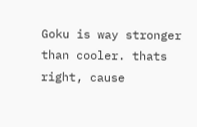Goku is way stronger than cooler. thats right, cause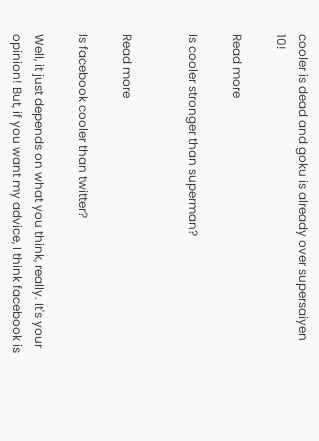cooler is dead and goku is already over supersaiyen 10!

Read more

Is cooler stronger than superman?


Read more

Is facebook cooler than twitter?

Well, it just depends on what you think, really. It's your opinion! But, if you want my advice, I think facebook is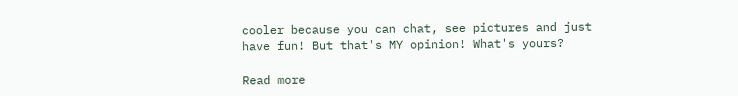cooler because you can chat, see pictures and just have fun! But that's MY opinion! What's yours?

Read more